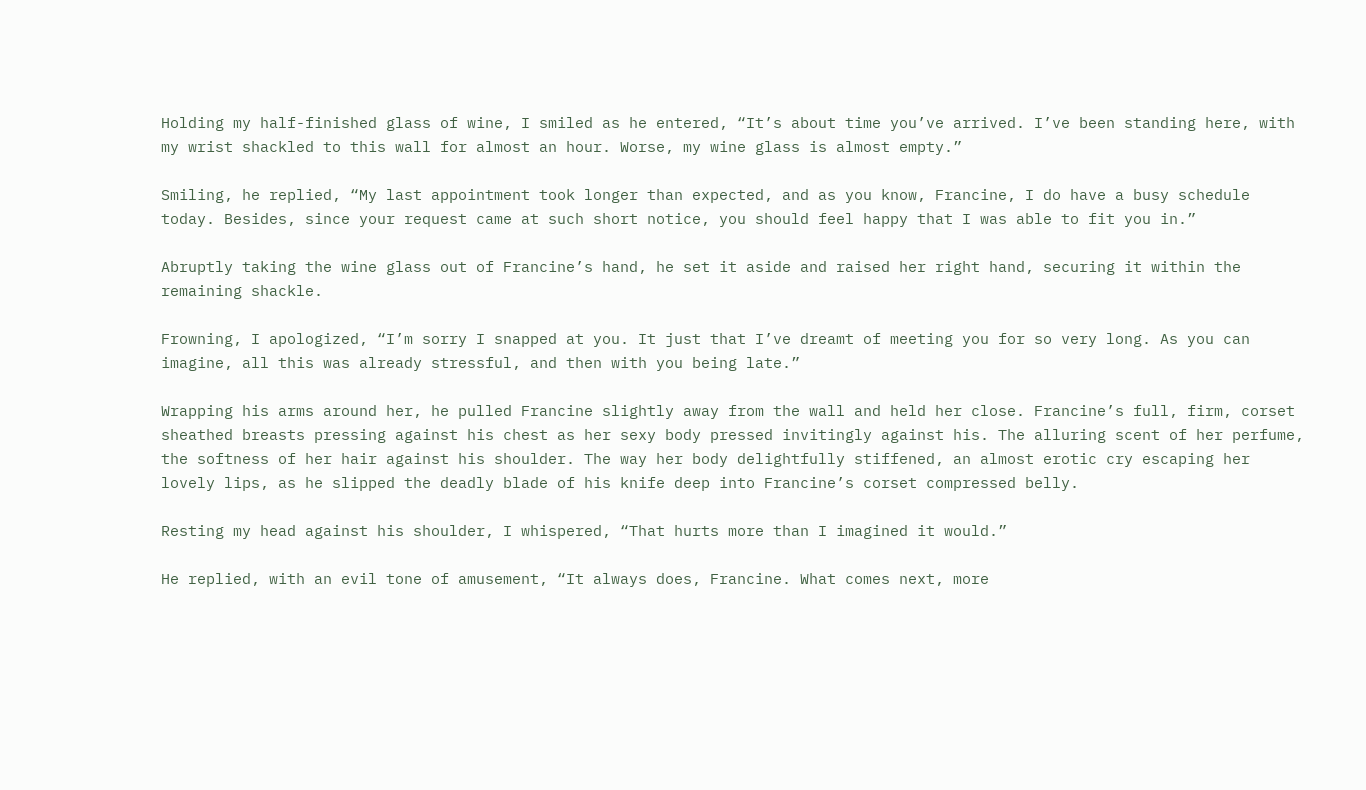Holding my half-finished glass of wine, I smiled as he entered, “It’s about time you’ve arrived. I’ve been standing here, with my wrist shackled to this wall for almost an hour. Worse, my wine glass is almost empty.”

Smiling, he replied, “My last appointment took longer than expected, and as you know, Francine, I do have a busy schedule today. Besides, since your request came at such short notice, you should feel happy that I was able to fit you in.”

Abruptly taking the wine glass out of Francine’s hand, he set it aside and raised her right hand, securing it within the remaining shackle.

Frowning, I apologized, “I’m sorry I snapped at you. It just that I’ve dreamt of meeting you for so very long. As you can imagine, all this was already stressful, and then with you being late.”

Wrapping his arms around her, he pulled Francine slightly away from the wall and held her close. Francine’s full, firm, corset sheathed breasts pressing against his chest as her sexy body pressed invitingly against his. The alluring scent of her perfume, the softness of her hair against his shoulder. The way her body delightfully stiffened, an almost erotic cry escaping her lovely lips, as he slipped the deadly blade of his knife deep into Francine’s corset compressed belly.

Resting my head against his shoulder, I whispered, “That hurts more than I imagined it would.”

He replied, with an evil tone of amusement, “It always does, Francine. What comes next, more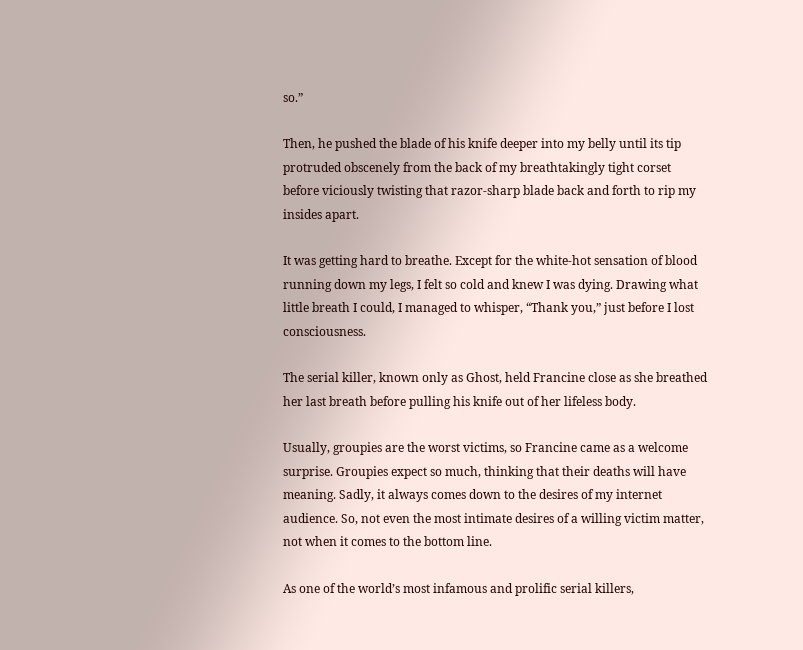so.”

Then, he pushed the blade of his knife deeper into my belly until its tip protruded obscenely from the back of my breathtakingly tight corset before viciously twisting that razor-sharp blade back and forth to rip my insides apart.

It was getting hard to breathe. Except for the white-hot sensation of blood running down my legs, I felt so cold and knew I was dying. Drawing what little breath I could, I managed to whisper, “Thank you,” just before I lost consciousness.

The serial killer, known only as Ghost, held Francine close as she breathed her last breath before pulling his knife out of her lifeless body.

Usually, groupies are the worst victims, so Francine came as a welcome surprise. Groupies expect so much, thinking that their deaths will have meaning. Sadly, it always comes down to the desires of my internet audience. So, not even the most intimate desires of a willing victim matter, not when it comes to the bottom line.

As one of the world’s most infamous and prolific serial killers,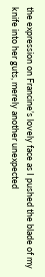the expression on Francine’s lovely face as I pushed the blade of my knife into her guts, merely another unexpected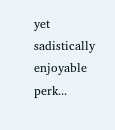yet sadistically enjoyable perk...